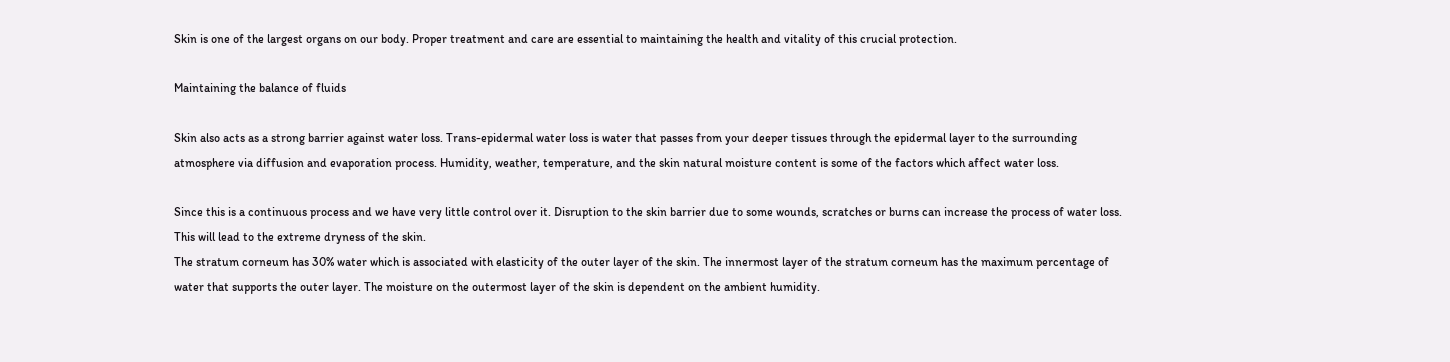Skin is one of the largest organs on our body. Proper treatment and care are essential to maintaining the health and vitality of this crucial protection.

Maintaining the balance of fluids

Skin also acts as a strong barrier against water loss. Trans-epidermal water loss is water that passes from your deeper tissues through the epidermal layer to the surrounding atmosphere via diffusion and evaporation process. Humidity, weather, temperature, and the skin natural moisture content is some of the factors which affect water loss.

Since this is a continuous process and we have very little control over it. Disruption to the skin barrier due to some wounds, scratches or burns can increase the process of water loss. This will lead to the extreme dryness of the skin.
The stratum corneum has 30% water which is associated with elasticity of the outer layer of the skin. The innermost layer of the stratum corneum has the maximum percentage of water that supports the outer layer. The moisture on the outermost layer of the skin is dependent on the ambient humidity.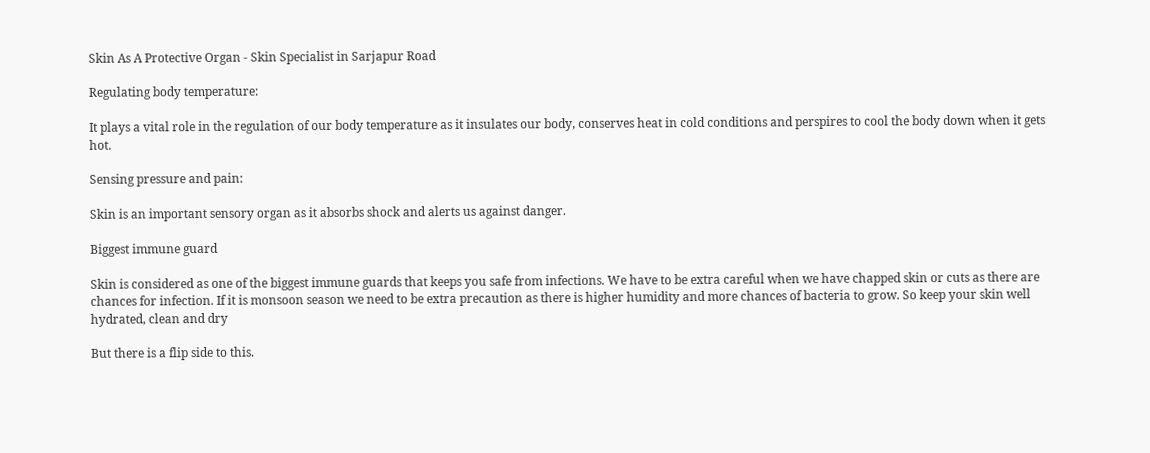Skin As A Protective Organ - Skin Specialist in Sarjapur Road

Regulating body temperature:

It plays a vital role in the regulation of our body temperature as it insulates our body, conserves heat in cold conditions and perspires to cool the body down when it gets hot.

Sensing pressure and pain:

Skin is an important sensory organ as it absorbs shock and alerts us against danger.

Biggest immune guard

Skin is considered as one of the biggest immune guards that keeps you safe from infections. We have to be extra careful when we have chapped skin or cuts as there are chances for infection. If it is monsoon season we need to be extra precaution as there is higher humidity and more chances of bacteria to grow. So keep your skin well hydrated, clean and dry

But there is a flip side to this.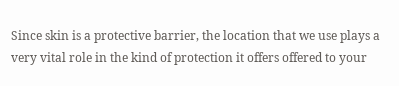Since skin is a protective barrier, the location that we use plays a very vital role in the kind of protection it offers offered to your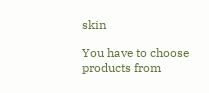skin

You have to choose products from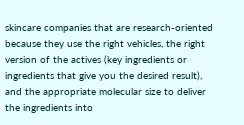skincare companies that are research-oriented because they use the right vehicles, the right version of the actives (key ingredients or ingredients that give you the desired result), and the appropriate molecular size to deliver the ingredients into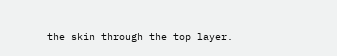the skin through the top layer.